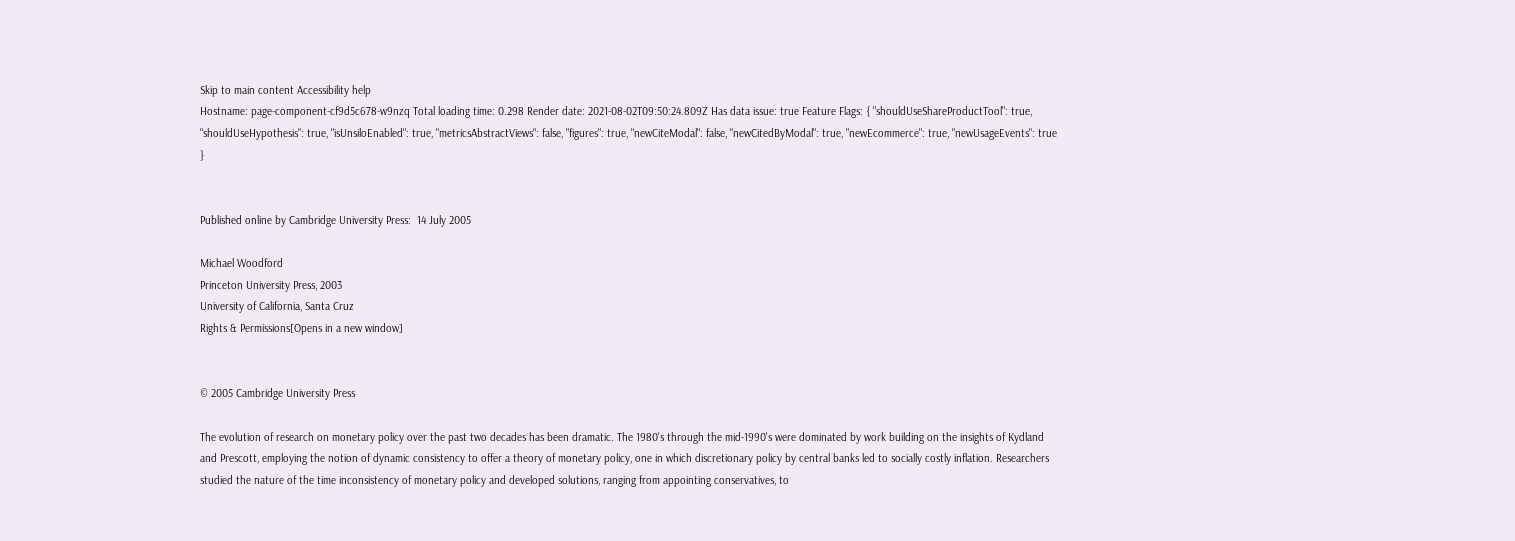Skip to main content Accessibility help
Hostname: page-component-cf9d5c678-w9nzq Total loading time: 0.298 Render date: 2021-08-02T09:50:24.809Z Has data issue: true Feature Flags: { "shouldUseShareProductTool": true, "shouldUseHypothesis": true, "isUnsiloEnabled": true, "metricsAbstractViews": false, "figures": true, "newCiteModal": false, "newCitedByModal": true, "newEcommerce": true, "newUsageEvents": true }


Published online by Cambridge University Press:  14 July 2005

Michael Woodford
Princeton University Press, 2003
University of California, Santa Cruz
Rights & Permissions[Opens in a new window]


© 2005 Cambridge University Press

The evolution of research on monetary policy over the past two decades has been dramatic. The 1980's through the mid-1990's were dominated by work building on the insights of Kydland and Prescott, employing the notion of dynamic consistency to offer a theory of monetary policy, one in which discretionary policy by central banks led to socially costly inflation. Researchers studied the nature of the time inconsistency of monetary policy and developed solutions, ranging from appointing conservatives, to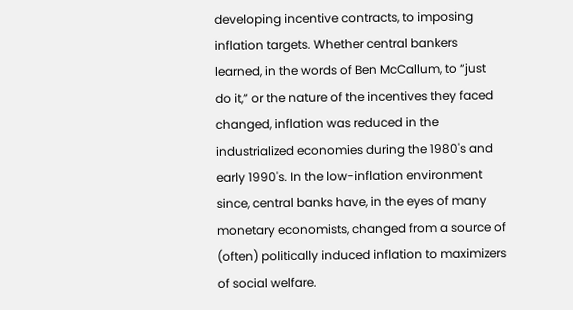developing incentive contracts, to imposing inflation targets. Whether central bankers learned, in the words of Ben McCallum, to “just do it,” or the nature of the incentives they faced changed, inflation was reduced in the industrialized economies during the 1980's and early 1990's. In the low-inflation environment since, central banks have, in the eyes of many monetary economists, changed from a source of (often) politically induced inflation to maximizers of social welfare.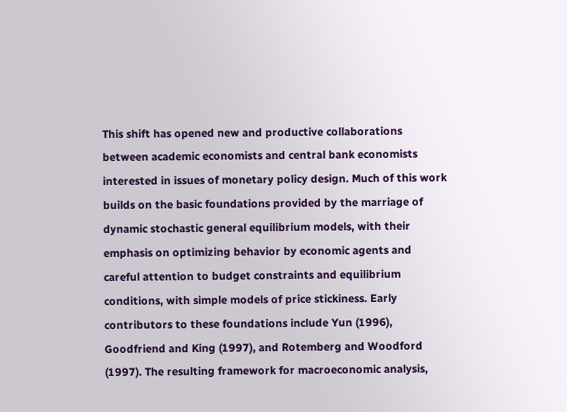This shift has opened new and productive collaborations between academic economists and central bank economists interested in issues of monetary policy design. Much of this work builds on the basic foundations provided by the marriage of dynamic stochastic general equilibrium models, with their emphasis on optimizing behavior by economic agents and careful attention to budget constraints and equilibrium conditions, with simple models of price stickiness. Early contributors to these foundations include Yun (1996), Goodfriend and King (1997), and Rotemberg and Woodford (1997). The resulting framework for macroeconomic analysis,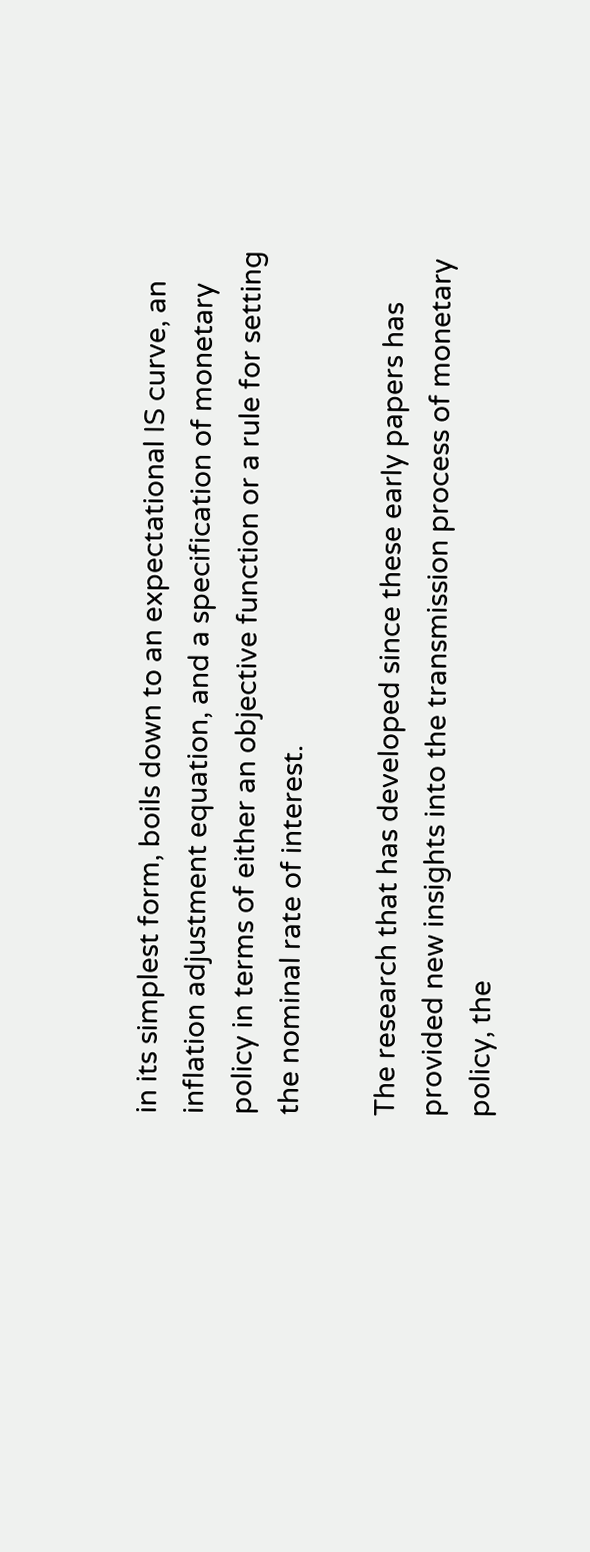in its simplest form, boils down to an expectational IS curve, an inflation adjustment equation, and a specification of monetary policy in terms of either an objective function or a rule for setting the nominal rate of interest.

The research that has developed since these early papers has provided new insights into the transmission process of monetary policy, the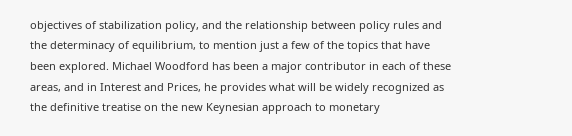objectives of stabilization policy, and the relationship between policy rules and the determinacy of equilibrium, to mention just a few of the topics that have been explored. Michael Woodford has been a major contributor in each of these areas, and in Interest and Prices, he provides what will be widely recognized as the definitive treatise on the new Keynesian approach to monetary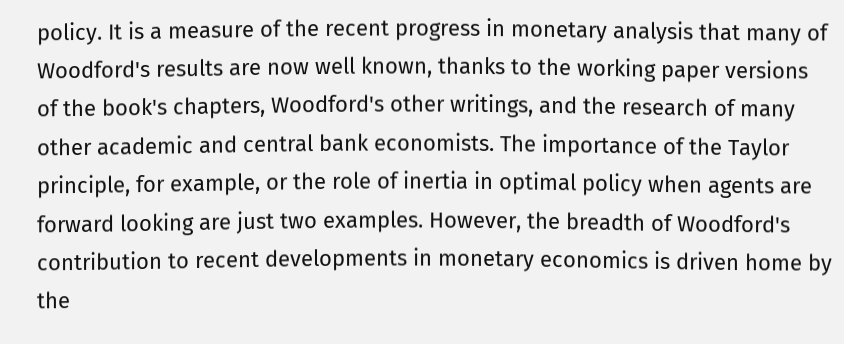policy. It is a measure of the recent progress in monetary analysis that many of Woodford's results are now well known, thanks to the working paper versions of the book's chapters, Woodford's other writings, and the research of many other academic and central bank economists. The importance of the Taylor principle, for example, or the role of inertia in optimal policy when agents are forward looking are just two examples. However, the breadth of Woodford's contribution to recent developments in monetary economics is driven home by the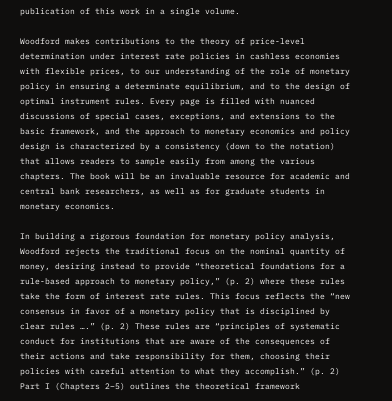publication of this work in a single volume.

Woodford makes contributions to the theory of price-level determination under interest rate policies in cashless economies with flexible prices, to our understanding of the role of monetary policy in ensuring a determinate equilibrium, and to the design of optimal instrument rules. Every page is filled with nuanced discussions of special cases, exceptions, and extensions to the basic framework, and the approach to monetary economics and policy design is characterized by a consistency (down to the notation) that allows readers to sample easily from among the various chapters. The book will be an invaluable resource for academic and central bank researchers, as well as for graduate students in monetary economics.

In building a rigorous foundation for monetary policy analysis, Woodford rejects the traditional focus on the nominal quantity of money, desiring instead to provide “theoretical foundations for a rule-based approach to monetary policy,” (p. 2) where these rules take the form of interest rate rules. This focus reflects the “new consensus in favor of a monetary policy that is disciplined by clear rules ….” (p. 2) These rules are “principles of systematic conduct for institutions that are aware of the consequences of their actions and take responsibility for them, choosing their policies with careful attention to what they accomplish.” (p. 2) Part I (Chapters 2–5) outlines the theoretical framework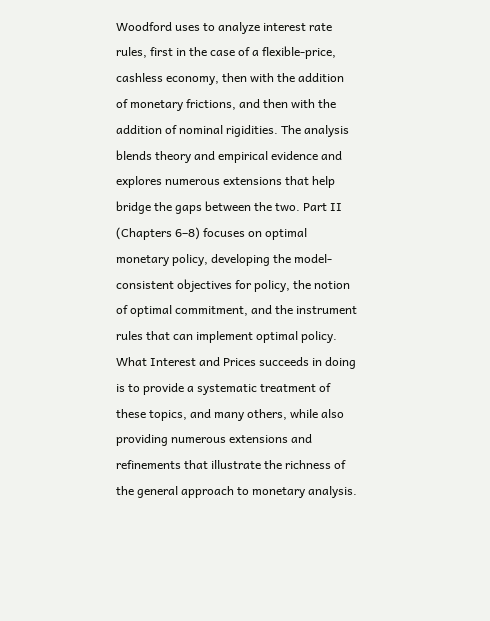Woodford uses to analyze interest rate rules, first in the case of a flexible-price, cashless economy, then with the addition of monetary frictions, and then with the addition of nominal rigidities. The analysis blends theory and empirical evidence and explores numerous extensions that help bridge the gaps between the two. Part II (Chapters 6–8) focuses on optimal monetary policy, developing the model-consistent objectives for policy, the notion of optimal commitment, and the instrument rules that can implement optimal policy. What Interest and Prices succeeds in doing is to provide a systematic treatment of these topics, and many others, while also providing numerous extensions and refinements that illustrate the richness of the general approach to monetary analysis.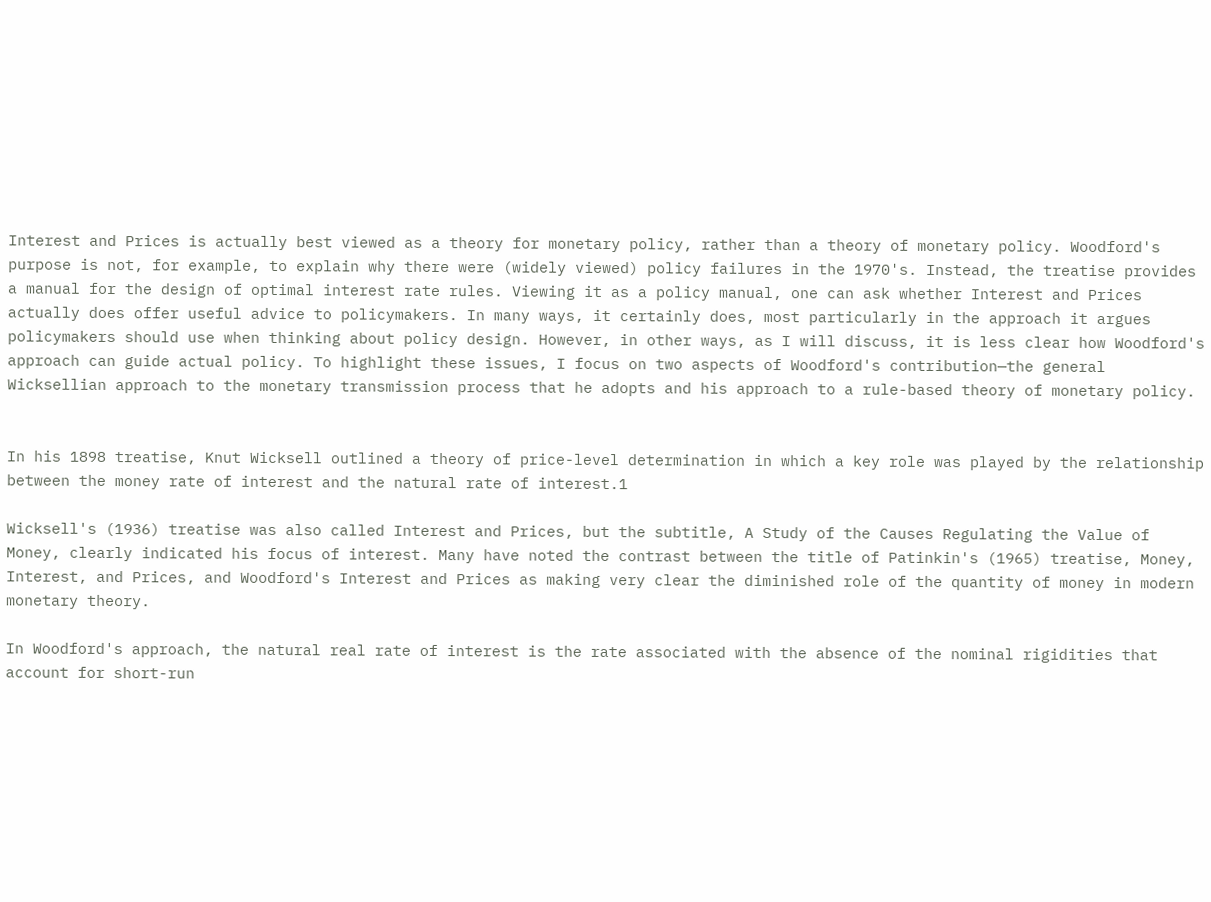Interest and Prices is actually best viewed as a theory for monetary policy, rather than a theory of monetary policy. Woodford's purpose is not, for example, to explain why there were (widely viewed) policy failures in the 1970's. Instead, the treatise provides a manual for the design of optimal interest rate rules. Viewing it as a policy manual, one can ask whether Interest and Prices actually does offer useful advice to policymakers. In many ways, it certainly does, most particularly in the approach it argues policymakers should use when thinking about policy design. However, in other ways, as I will discuss, it is less clear how Woodford's approach can guide actual policy. To highlight these issues, I focus on two aspects of Woodford's contribution—the general Wicksellian approach to the monetary transmission process that he adopts and his approach to a rule-based theory of monetary policy.


In his 1898 treatise, Knut Wicksell outlined a theory of price-level determination in which a key role was played by the relationship between the money rate of interest and the natural rate of interest.1

Wicksell's (1936) treatise was also called Interest and Prices, but the subtitle, A Study of the Causes Regulating the Value of Money, clearly indicated his focus of interest. Many have noted the contrast between the title of Patinkin's (1965) treatise, Money, Interest, and Prices, and Woodford's Interest and Prices as making very clear the diminished role of the quantity of money in modern monetary theory.

In Woodford's approach, the natural real rate of interest is the rate associated with the absence of the nominal rigidities that account for short-run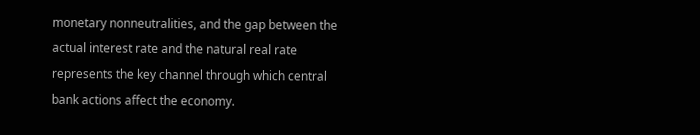monetary nonneutralities, and the gap between the actual interest rate and the natural real rate represents the key channel through which central bank actions affect the economy.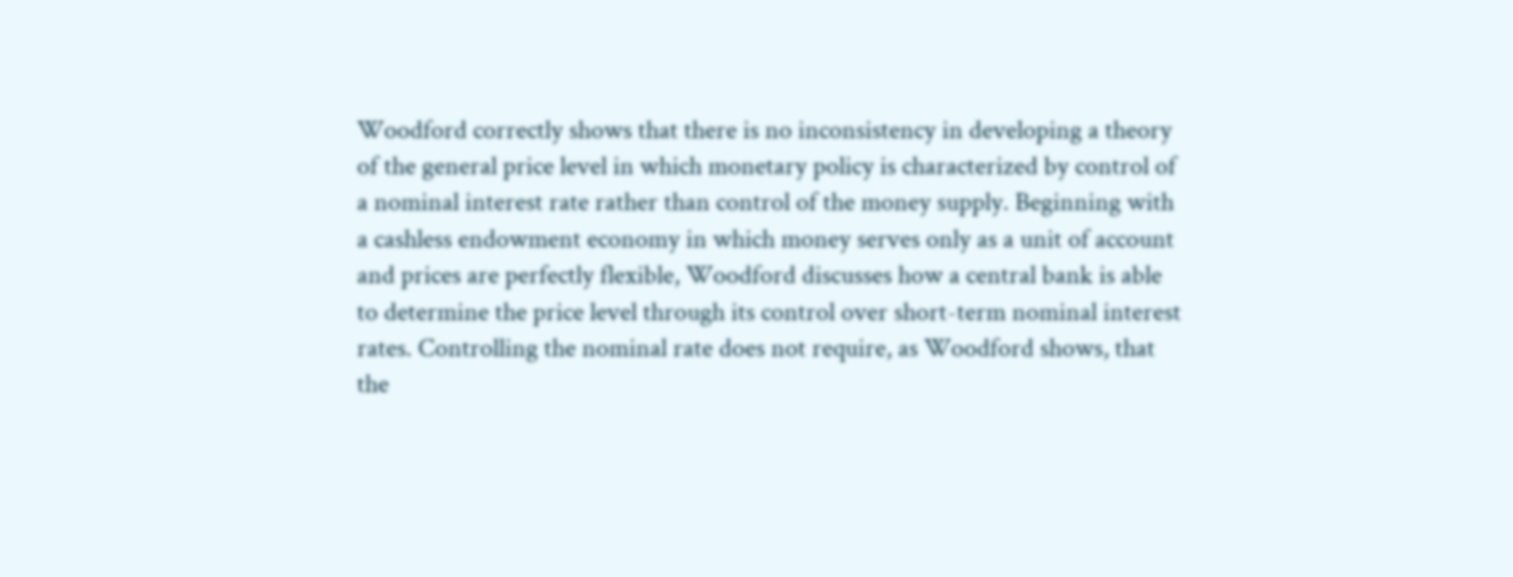Woodford correctly shows that there is no inconsistency in developing a theory of the general price level in which monetary policy is characterized by control of a nominal interest rate rather than control of the money supply. Beginning with a cashless endowment economy in which money serves only as a unit of account and prices are perfectly flexible, Woodford discusses how a central bank is able to determine the price level through its control over short-term nominal interest rates. Controlling the nominal rate does not require, as Woodford shows, that the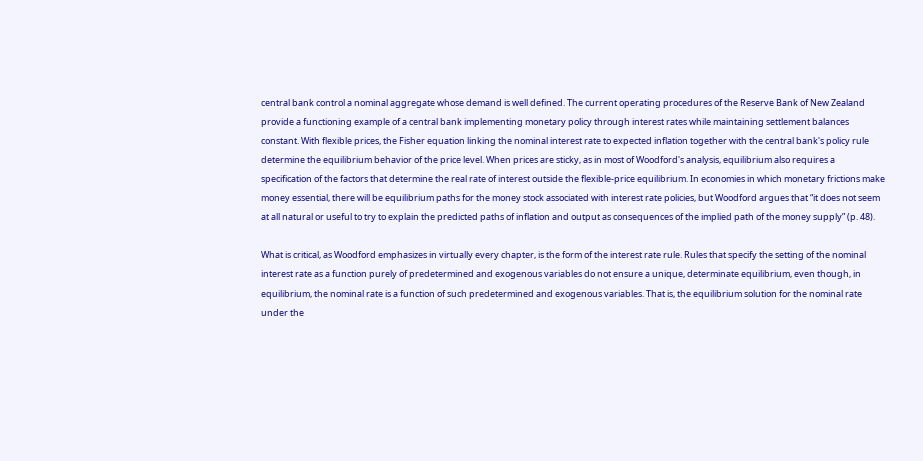central bank control a nominal aggregate whose demand is well defined. The current operating procedures of the Reserve Bank of New Zealand provide a functioning example of a central bank implementing monetary policy through interest rates while maintaining settlement balances constant. With flexible prices, the Fisher equation linking the nominal interest rate to expected inflation together with the central bank's policy rule determine the equilibrium behavior of the price level. When prices are sticky, as in most of Woodford's analysis, equilibrium also requires a specification of the factors that determine the real rate of interest outside the flexible-price equilibrium. In economies in which monetary frictions make money essential, there will be equilibrium paths for the money stock associated with interest rate policies, but Woodford argues that “it does not seem at all natural or useful to try to explain the predicted paths of inflation and output as consequences of the implied path of the money supply” (p. 48).

What is critical, as Woodford emphasizes in virtually every chapter, is the form of the interest rate rule. Rules that specify the setting of the nominal interest rate as a function purely of predetermined and exogenous variables do not ensure a unique, determinate equilibrium, even though, in equilibrium, the nominal rate is a function of such predetermined and exogenous variables. That is, the equilibrium solution for the nominal rate under the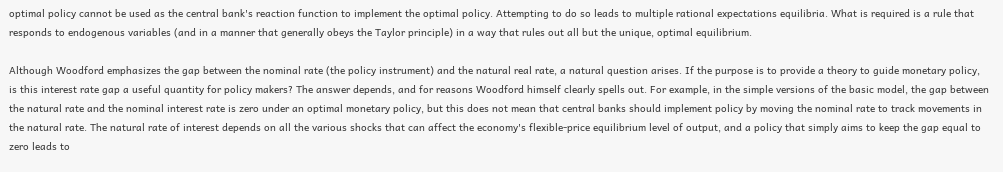optimal policy cannot be used as the central bank's reaction function to implement the optimal policy. Attempting to do so leads to multiple rational expectations equilibria. What is required is a rule that responds to endogenous variables (and in a manner that generally obeys the Taylor principle) in a way that rules out all but the unique, optimal equilibrium.

Although Woodford emphasizes the gap between the nominal rate (the policy instrument) and the natural real rate, a natural question arises. If the purpose is to provide a theory to guide monetary policy, is this interest rate gap a useful quantity for policy makers? The answer depends, and for reasons Woodford himself clearly spells out. For example, in the simple versions of the basic model, the gap between the natural rate and the nominal interest rate is zero under an optimal monetary policy, but this does not mean that central banks should implement policy by moving the nominal rate to track movements in the natural rate. The natural rate of interest depends on all the various shocks that can affect the economy's flexible-price equilibrium level of output, and a policy that simply aims to keep the gap equal to zero leads to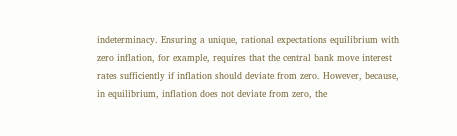indeterminacy. Ensuring a unique, rational expectations equilibrium with zero inflation, for example, requires that the central bank move interest rates sufficiently if inflation should deviate from zero. However, because, in equilibrium, inflation does not deviate from zero, the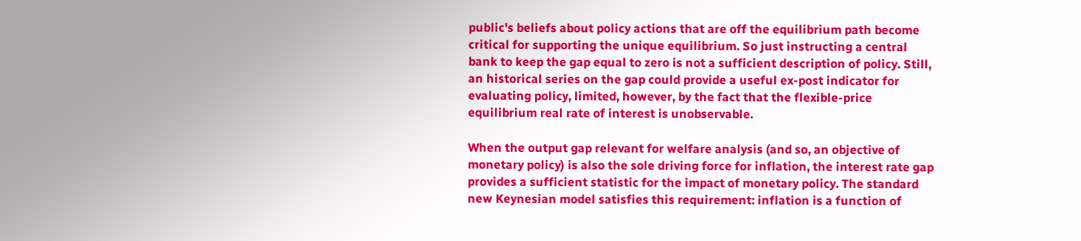public's beliefs about policy actions that are off the equilibrium path become critical for supporting the unique equilibrium. So just instructing a central bank to keep the gap equal to zero is not a sufficient description of policy. Still, an historical series on the gap could provide a useful ex-post indicator for evaluating policy, limited, however, by the fact that the flexible-price equilibrium real rate of interest is unobservable.

When the output gap relevant for welfare analysis (and so, an objective of monetary policy) is also the sole driving force for inflation, the interest rate gap provides a sufficient statistic for the impact of monetary policy. The standard new Keynesian model satisfies this requirement: inflation is a function of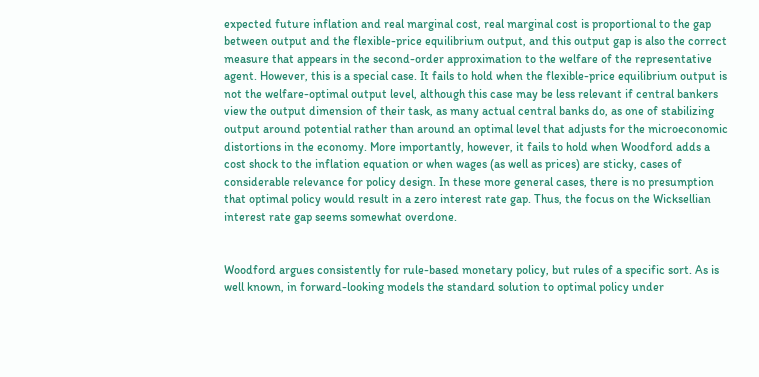expected future inflation and real marginal cost, real marginal cost is proportional to the gap between output and the flexible-price equilibrium output, and this output gap is also the correct measure that appears in the second-order approximation to the welfare of the representative agent. However, this is a special case. It fails to hold when the flexible-price equilibrium output is not the welfare-optimal output level, although this case may be less relevant if central bankers view the output dimension of their task, as many actual central banks do, as one of stabilizing output around potential rather than around an optimal level that adjusts for the microeconomic distortions in the economy. More importantly, however, it fails to hold when Woodford adds a cost shock to the inflation equation or when wages (as well as prices) are sticky, cases of considerable relevance for policy design. In these more general cases, there is no presumption that optimal policy would result in a zero interest rate gap. Thus, the focus on the Wicksellian interest rate gap seems somewhat overdone.


Woodford argues consistently for rule-based monetary policy, but rules of a specific sort. As is well known, in forward-looking models the standard solution to optimal policy under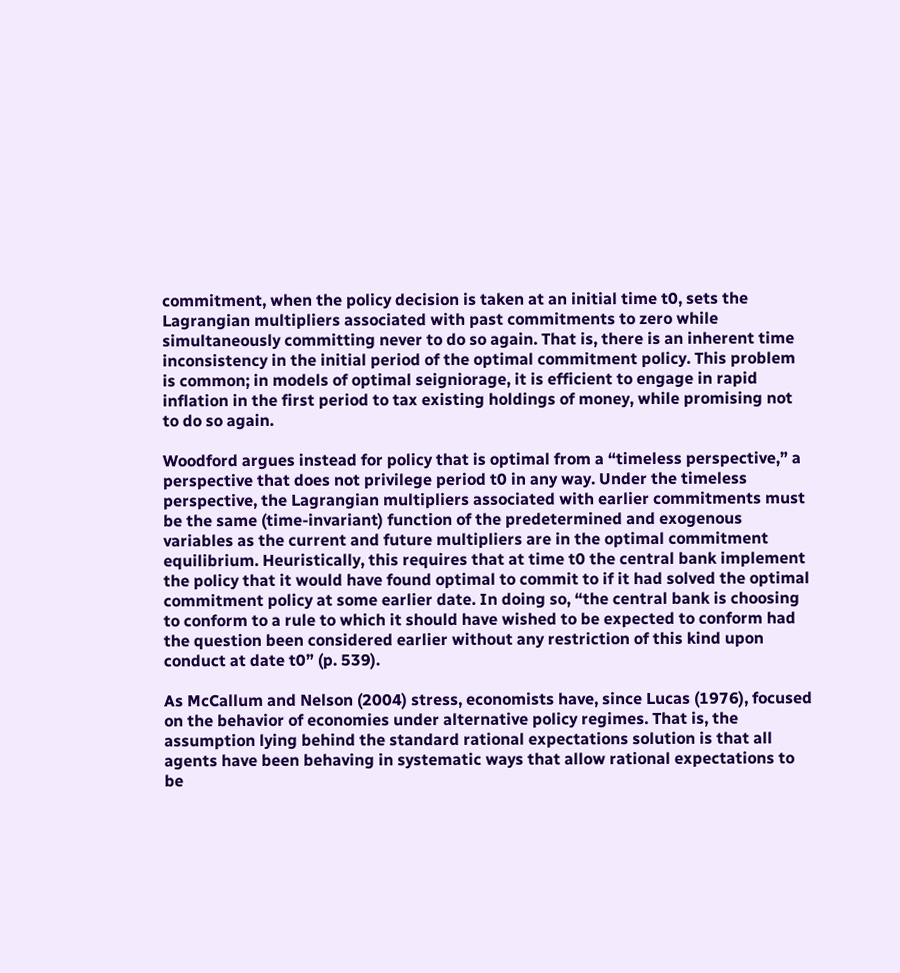commitment, when the policy decision is taken at an initial time t0, sets the Lagrangian multipliers associated with past commitments to zero while simultaneously committing never to do so again. That is, there is an inherent time inconsistency in the initial period of the optimal commitment policy. This problem is common; in models of optimal seigniorage, it is efficient to engage in rapid inflation in the first period to tax existing holdings of money, while promising not to do so again.

Woodford argues instead for policy that is optimal from a “timeless perspective,” a perspective that does not privilege period t0 in any way. Under the timeless perspective, the Lagrangian multipliers associated with earlier commitments must be the same (time-invariant) function of the predetermined and exogenous variables as the current and future multipliers are in the optimal commitment equilibrium. Heuristically, this requires that at time t0 the central bank implement the policy that it would have found optimal to commit to if it had solved the optimal commitment policy at some earlier date. In doing so, “the central bank is choosing to conform to a rule to which it should have wished to be expected to conform had the question been considered earlier without any restriction of this kind upon conduct at date t0” (p. 539).

As McCallum and Nelson (2004) stress, economists have, since Lucas (1976), focused on the behavior of economies under alternative policy regimes. That is, the assumption lying behind the standard rational expectations solution is that all agents have been behaving in systematic ways that allow rational expectations to be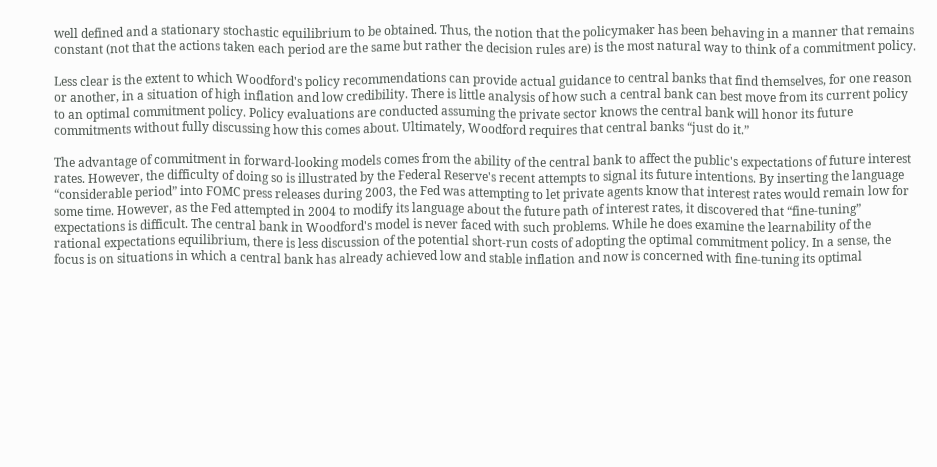well defined and a stationary stochastic equilibrium to be obtained. Thus, the notion that the policymaker has been behaving in a manner that remains constant (not that the actions taken each period are the same but rather the decision rules are) is the most natural way to think of a commitment policy.

Less clear is the extent to which Woodford's policy recommendations can provide actual guidance to central banks that find themselves, for one reason or another, in a situation of high inflation and low credibility. There is little analysis of how such a central bank can best move from its current policy to an optimal commitment policy. Policy evaluations are conducted assuming the private sector knows the central bank will honor its future commitments without fully discussing how this comes about. Ultimately, Woodford requires that central banks “just do it.”

The advantage of commitment in forward-looking models comes from the ability of the central bank to affect the public's expectations of future interest rates. However, the difficulty of doing so is illustrated by the Federal Reserve's recent attempts to signal its future intentions. By inserting the language “considerable period” into FOMC press releases during 2003, the Fed was attempting to let private agents know that interest rates would remain low for some time. However, as the Fed attempted in 2004 to modify its language about the future path of interest rates, it discovered that “fine-tuning” expectations is difficult. The central bank in Woodford's model is never faced with such problems. While he does examine the learnability of the rational expectations equilibrium, there is less discussion of the potential short-run costs of adopting the optimal commitment policy. In a sense, the focus is on situations in which a central bank has already achieved low and stable inflation and now is concerned with fine-tuning its optimal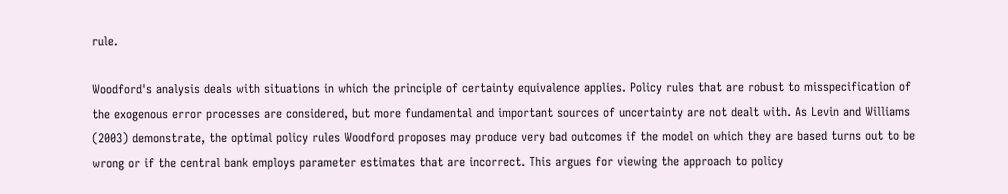rule.

Woodford's analysis deals with situations in which the principle of certainty equivalence applies. Policy rules that are robust to misspecification of the exogenous error processes are considered, but more fundamental and important sources of uncertainty are not dealt with. As Levin and Williams (2003) demonstrate, the optimal policy rules Woodford proposes may produce very bad outcomes if the model on which they are based turns out to be wrong or if the central bank employs parameter estimates that are incorrect. This argues for viewing the approach to policy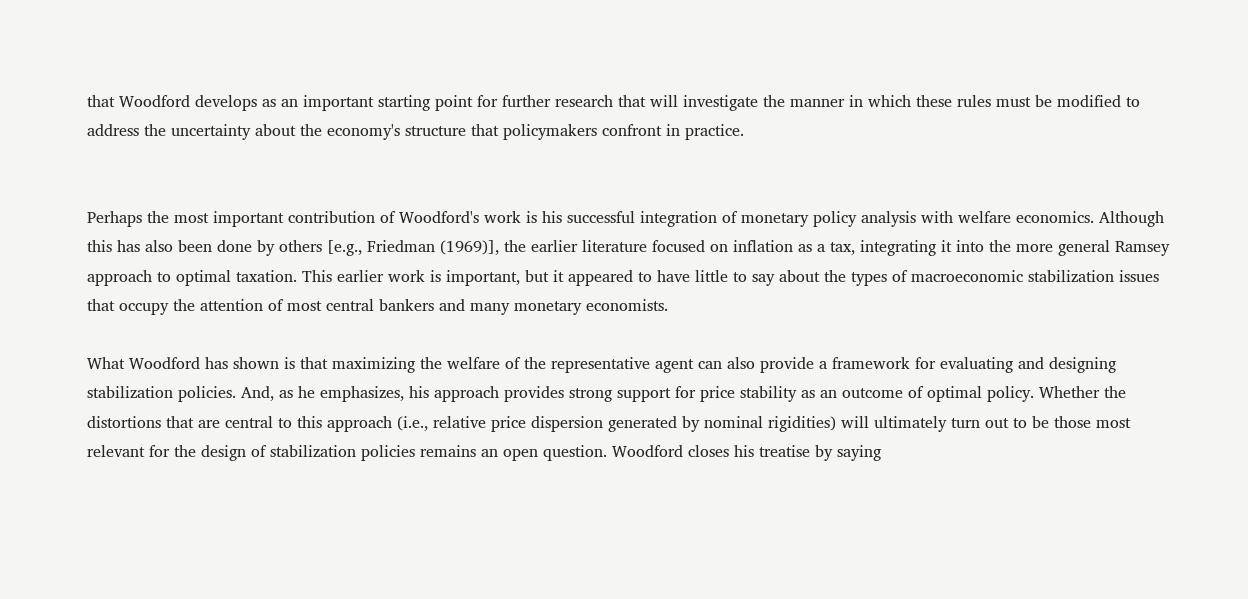that Woodford develops as an important starting point for further research that will investigate the manner in which these rules must be modified to address the uncertainty about the economy's structure that policymakers confront in practice.


Perhaps the most important contribution of Woodford's work is his successful integration of monetary policy analysis with welfare economics. Although this has also been done by others [e.g., Friedman (1969)], the earlier literature focused on inflation as a tax, integrating it into the more general Ramsey approach to optimal taxation. This earlier work is important, but it appeared to have little to say about the types of macroeconomic stabilization issues that occupy the attention of most central bankers and many monetary economists.

What Woodford has shown is that maximizing the welfare of the representative agent can also provide a framework for evaluating and designing stabilization policies. And, as he emphasizes, his approach provides strong support for price stability as an outcome of optimal policy. Whether the distortions that are central to this approach (i.e., relative price dispersion generated by nominal rigidities) will ultimately turn out to be those most relevant for the design of stabilization policies remains an open question. Woodford closes his treatise by saying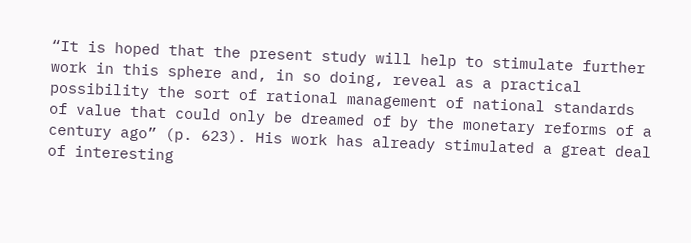“It is hoped that the present study will help to stimulate further work in this sphere and, in so doing, reveal as a practical possibility the sort of rational management of national standards of value that could only be dreamed of by the monetary reforms of a century ago” (p. 623). His work has already stimulated a great deal of interesting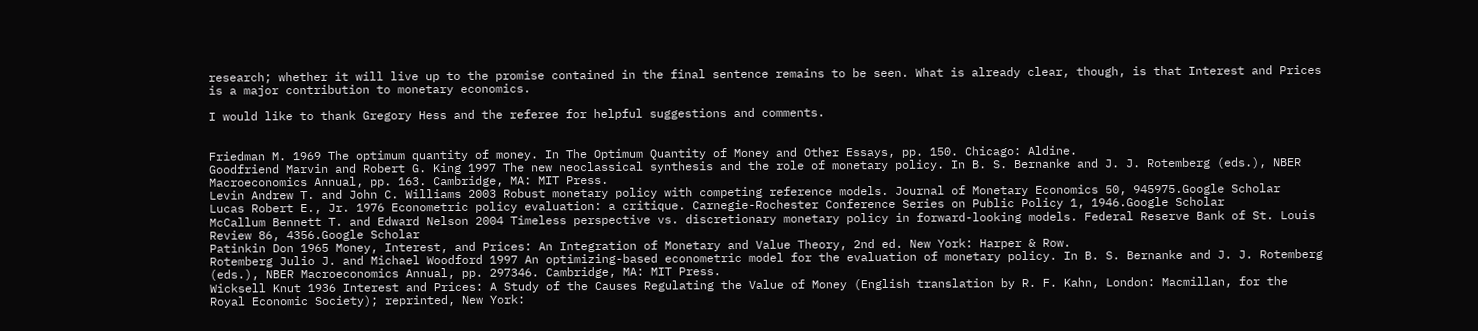research; whether it will live up to the promise contained in the final sentence remains to be seen. What is already clear, though, is that Interest and Prices is a major contribution to monetary economics.

I would like to thank Gregory Hess and the referee for helpful suggestions and comments.


Friedman M. 1969 The optimum quantity of money. In The Optimum Quantity of Money and Other Essays, pp. 150. Chicago: Aldine.
Goodfriend Marvin and Robert G. King 1997 The new neoclassical synthesis and the role of monetary policy. In B. S. Bernanke and J. J. Rotemberg (eds.), NBER Macroeconomics Annual, pp. 163. Cambridge, MA: MIT Press.
Levin Andrew T. and John C. Williams 2003 Robust monetary policy with competing reference models. Journal of Monetary Economics 50, 945975.Google Scholar
Lucas Robert E., Jr. 1976 Econometric policy evaluation: a critique. Carnegie-Rochester Conference Series on Public Policy 1, 1946.Google Scholar
McCallum Bennett T. and Edward Nelson 2004 Timeless perspective vs. discretionary monetary policy in forward-looking models. Federal Reserve Bank of St. Louis Review 86, 4356.Google Scholar
Patinkin Don 1965 Money, Interest, and Prices: An Integration of Monetary and Value Theory, 2nd ed. New York: Harper & Row.
Rotemberg Julio J. and Michael Woodford 1997 An optimizing-based econometric model for the evaluation of monetary policy. In B. S. Bernanke and J. J. Rotemberg (eds.), NBER Macroeconomics Annual, pp. 297346. Cambridge, MA: MIT Press.
Wicksell Knut 1936 Interest and Prices: A Study of the Causes Regulating the Value of Money (English translation by R. F. Kahn, London: Macmillan, for the Royal Economic Society); reprinted, New York: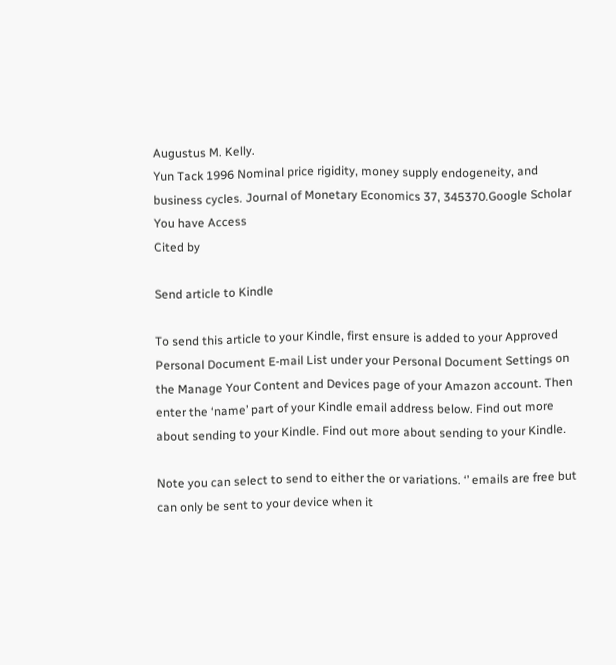Augustus M. Kelly.
Yun Tack 1996 Nominal price rigidity, money supply endogeneity, and business cycles. Journal of Monetary Economics 37, 345370.Google Scholar
You have Access
Cited by

Send article to Kindle

To send this article to your Kindle, first ensure is added to your Approved Personal Document E-mail List under your Personal Document Settings on the Manage Your Content and Devices page of your Amazon account. Then enter the ‘name’ part of your Kindle email address below. Find out more about sending to your Kindle. Find out more about sending to your Kindle.

Note you can select to send to either the or variations. ‘’ emails are free but can only be sent to your device when it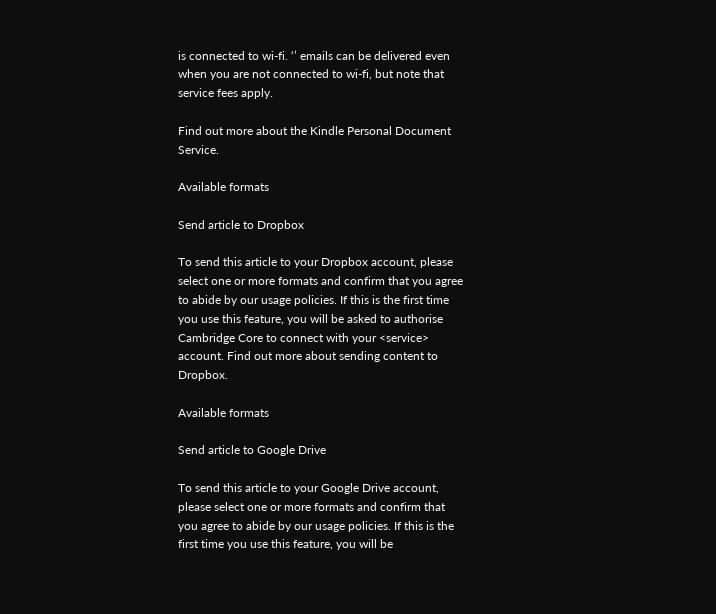is connected to wi-fi. ‘’ emails can be delivered even when you are not connected to wi-fi, but note that service fees apply.

Find out more about the Kindle Personal Document Service.

Available formats

Send article to Dropbox

To send this article to your Dropbox account, please select one or more formats and confirm that you agree to abide by our usage policies. If this is the first time you use this feature, you will be asked to authorise Cambridge Core to connect with your <service> account. Find out more about sending content to Dropbox.

Available formats

Send article to Google Drive

To send this article to your Google Drive account, please select one or more formats and confirm that you agree to abide by our usage policies. If this is the first time you use this feature, you will be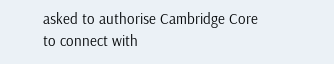asked to authorise Cambridge Core to connect with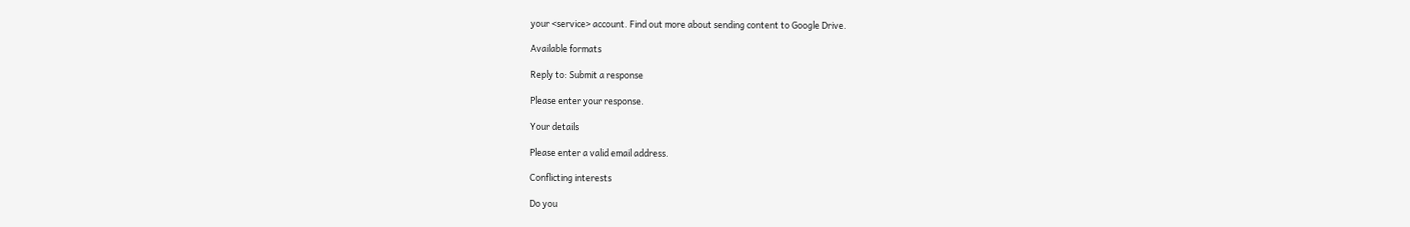your <service> account. Find out more about sending content to Google Drive.

Available formats

Reply to: Submit a response

Please enter your response.

Your details

Please enter a valid email address.

Conflicting interests

Do you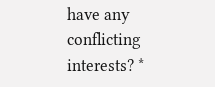have any conflicting interests? *